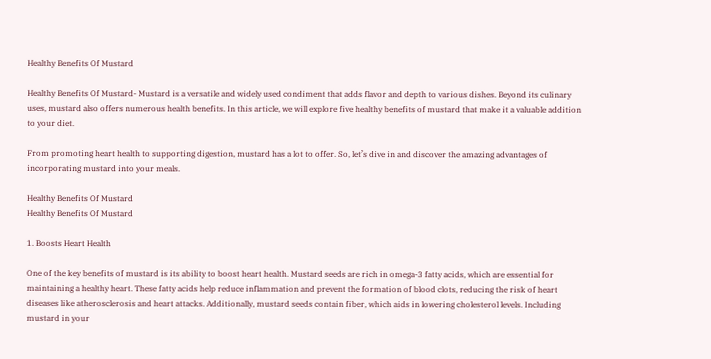Healthy Benefits Of Mustard

Healthy Benefits Of Mustard- Mustard is a versatile and widely used condiment that adds flavor and depth to various dishes. Beyond its culinary uses, mustard also offers numerous health benefits. In this article, we will explore five healthy benefits of mustard that make it a valuable addition to your diet.

From promoting heart health to supporting digestion, mustard has a lot to offer. So, let’s dive in and discover the amazing advantages of incorporating mustard into your meals.

Healthy Benefits Of Mustard
Healthy Benefits Of Mustard

1. Boosts Heart Health

One of the key benefits of mustard is its ability to boost heart health. Mustard seeds are rich in omega-3 fatty acids, which are essential for maintaining a healthy heart. These fatty acids help reduce inflammation and prevent the formation of blood clots, reducing the risk of heart diseases like atherosclerosis and heart attacks. Additionally, mustard seeds contain fiber, which aids in lowering cholesterol levels. Including mustard in your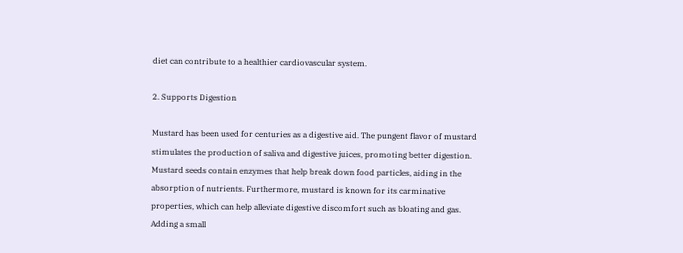diet can contribute to a healthier cardiovascular system.

2. Supports Digestion

Mustard has been used for centuries as a digestive aid. The pungent flavor of mustard stimulates the production of saliva and digestive juices, promoting better digestion. Mustard seeds contain enzymes that help break down food particles, aiding in the absorption of nutrients. Furthermore, mustard is known for its carminative properties, which can help alleviate digestive discomfort such as bloating and gas. Adding a small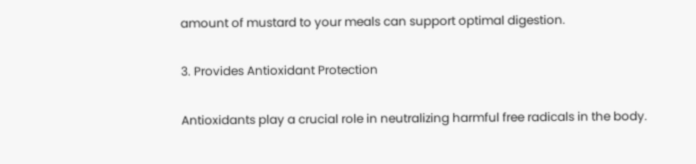amount of mustard to your meals can support optimal digestion.

3. Provides Antioxidant Protection

Antioxidants play a crucial role in neutralizing harmful free radicals in the body.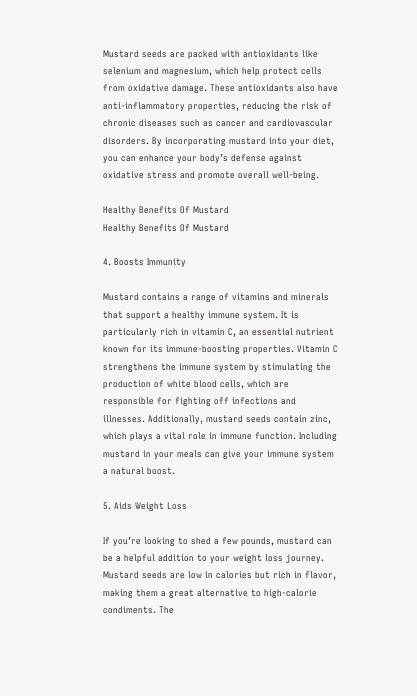Mustard seeds are packed with antioxidants like selenium and magnesium, which help protect cells from oxidative damage. These antioxidants also have anti-inflammatory properties, reducing the risk of chronic diseases such as cancer and cardiovascular disorders. By incorporating mustard into your diet, you can enhance your body’s defense against oxidative stress and promote overall well-being.

Healthy Benefits Of Mustard
Healthy Benefits Of Mustard

4. Boosts Immunity

Mustard contains a range of vitamins and minerals that support a healthy immune system. It is particularly rich in vitamin C, an essential nutrient known for its immune-boosting properties. Vitamin C strengthens the immune system by stimulating the production of white blood cells, which are responsible for fighting off infections and illnesses. Additionally, mustard seeds contain zinc, which plays a vital role in immune function. Including mustard in your meals can give your immune system a natural boost.

5. Aids Weight Loss

If you’re looking to shed a few pounds, mustard can be a helpful addition to your weight loss journey. Mustard seeds are low in calories but rich in flavor, making them a great alternative to high-calorie condiments. The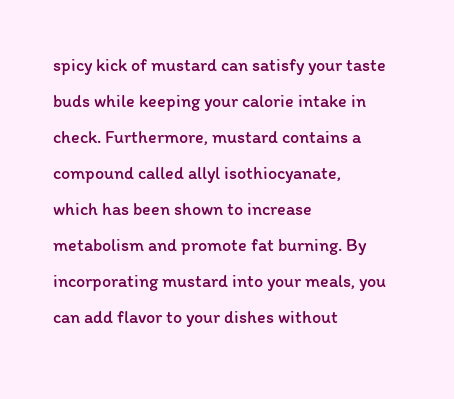spicy kick of mustard can satisfy your taste buds while keeping your calorie intake in check. Furthermore, mustard contains a compound called allyl isothiocyanate, which has been shown to increase metabolism and promote fat burning. By incorporating mustard into your meals, you can add flavor to your dishes without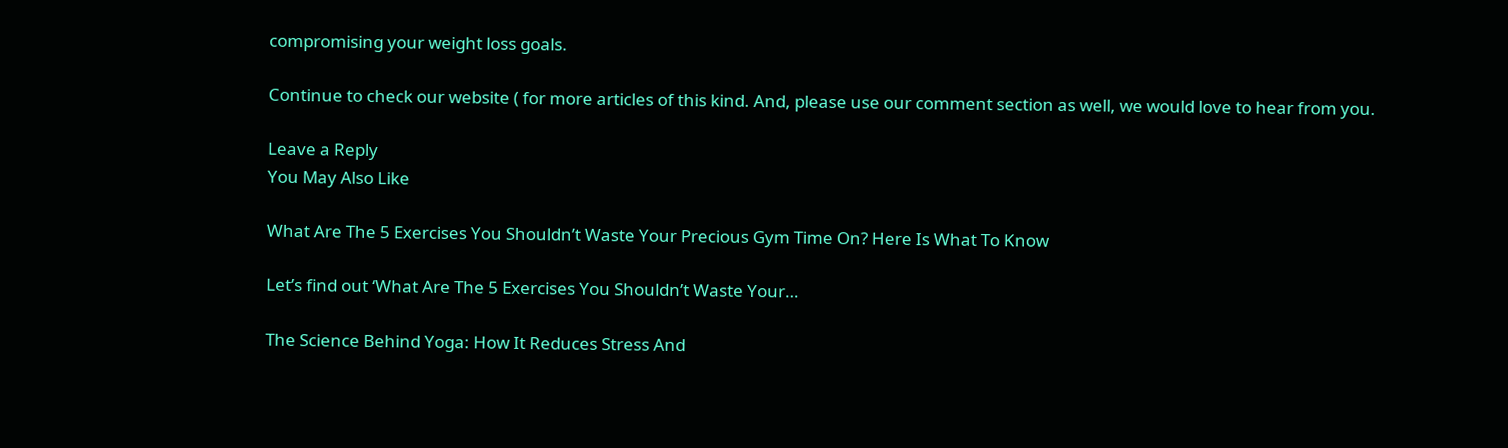compromising your weight loss goals.

Continue to check our website ( for more articles of this kind. And, please use our comment section as well, we would love to hear from you.

Leave a Reply
You May Also Like

What Are The 5 Exercises You Shouldn’t Waste Your Precious Gym Time On? Here Is What To Know

Let’s find out ‘What Are The 5 Exercises You Shouldn’t Waste Your…

The Science Behind Yoga: How It Reduces Stress And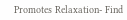Promotes Relaxation- Find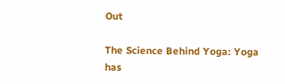Out

The Science Behind Yoga: Yoga has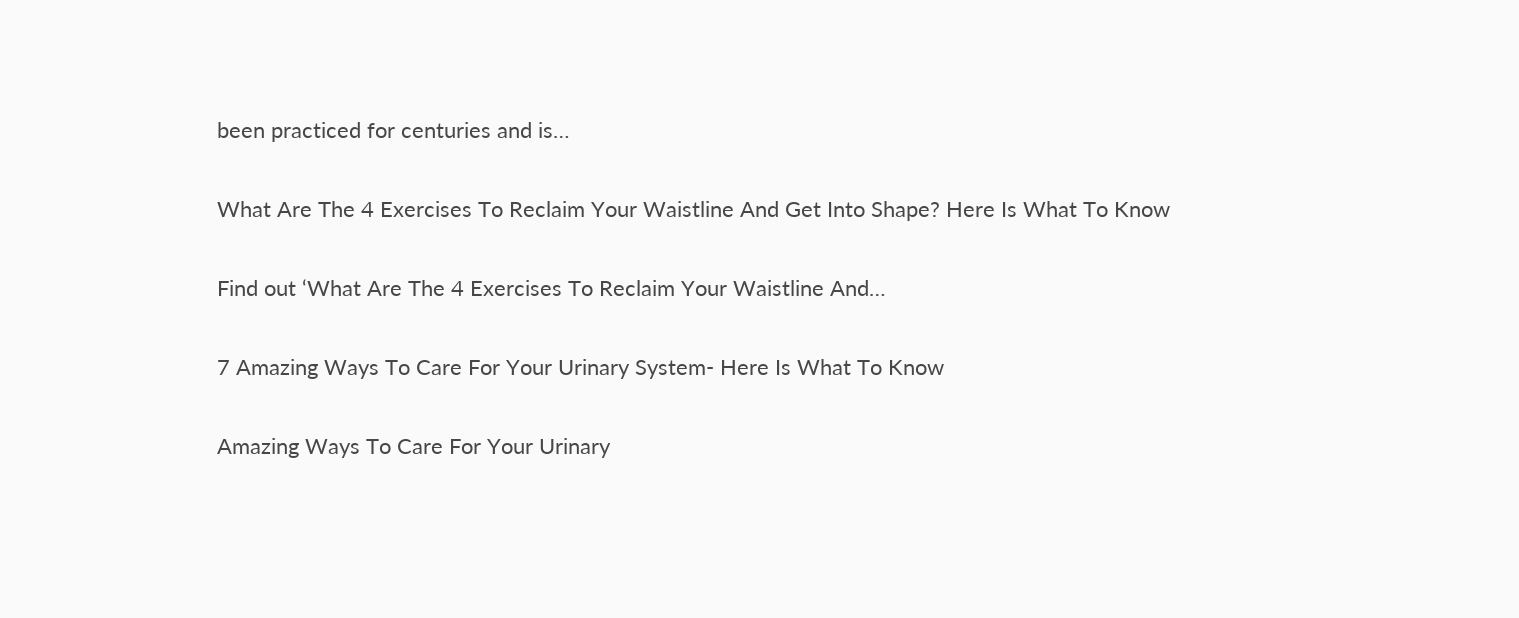been practiced for centuries and is…

What Are The 4 Exercises To Reclaim Your Waistline And Get Into Shape? Here Is What To Know

Find out ‘What Are The 4 Exercises To Reclaim Your Waistline And…

7 Amazing Ways To Care For Your Urinary System- Here Is What To Know

Amazing Ways To Care For Your Urinary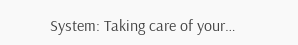System: Taking care of your…